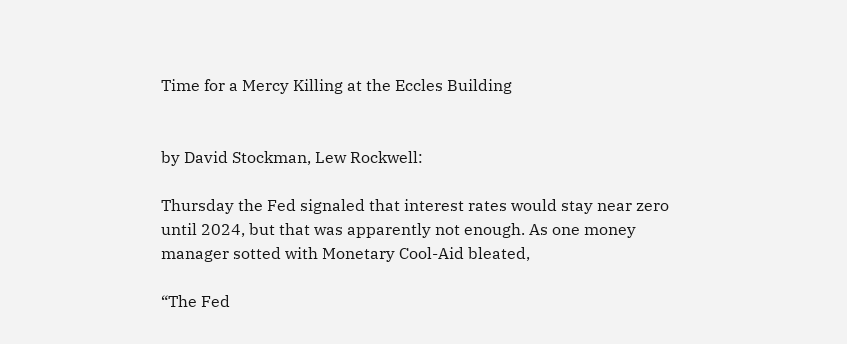Time for a Mercy Killing at the Eccles Building


by David Stockman, Lew Rockwell:

Thursday the Fed signaled that interest rates would stay near zero until 2024, but that was apparently not enough. As one money manager sotted with Monetary Cool-Aid bleated,

“The Fed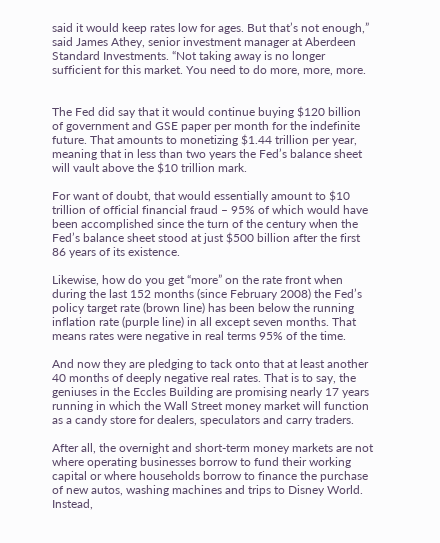said it would keep rates low for ages. But that’s not enough,” said James Athey, senior investment manager at Aberdeen Standard Investments. “Not taking away is no longer sufficient for this market. You need to do more, more, more.


The Fed did say that it would continue buying $120 billion of government and GSE paper per month for the indefinite future. That amounts to monetizing $1.44 trillion per year, meaning that in less than two years the Fed’s balance sheet will vault above the $10 trillion mark.

For want of doubt, that would essentially amount to $10 trillion of official financial fraud – 95% of which would have been accomplished since the turn of the century when the Fed’s balance sheet stood at just $500 billion after the first 86 years of its existence.

Likewise, how do you get “more” on the rate front when during the last 152 months (since February 2008) the Fed’s policy target rate (brown line) has been below the running inflation rate (purple line) in all except seven months. That means rates were negative in real terms 95% of the time.

And now they are pledging to tack onto that at least another 40 months of deeply negative real rates. That is to say, the geniuses in the Eccles Building are promising nearly 17 years running in which the Wall Street money market will function as a candy store for dealers, speculators and carry traders.

After all, the overnight and short-term money markets are not where operating businesses borrow to fund their working capital or where households borrow to finance the purchase of new autos, washing machines and trips to Disney World. Instead,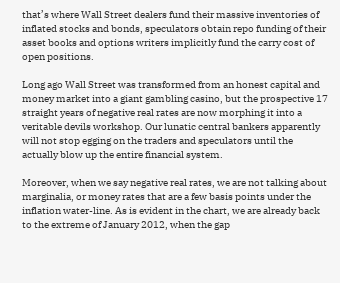that’s where Wall Street dealers fund their massive inventories of inflated stocks and bonds, speculators obtain repo funding of their asset books and options writers implicitly fund the carry cost of open positions.

Long ago Wall Street was transformed from an honest capital and money market into a giant gambling casino, but the prospective 17 straight years of negative real rates are now morphing it into a veritable devils workshop. Our lunatic central bankers apparently will not stop egging on the traders and speculators until the actually blow up the entire financial system.

Moreover, when we say negative real rates, we are not talking about marginalia, or money rates that are a few basis points under the inflation water-line. As is evident in the chart, we are already back to the extreme of January 2012, when the gap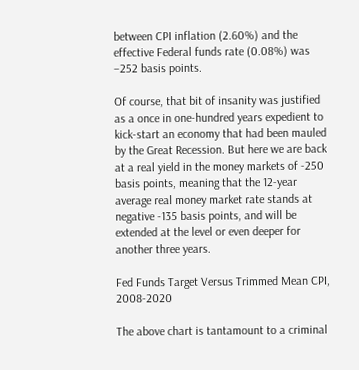between CPI inflation (2.60%) and the effective Federal funds rate (0.08%) was –252 basis points.

Of course, that bit of insanity was justified as a once in one-hundred years expedient to kick-start an economy that had been mauled by the Great Recession. But here we are back at a real yield in the money markets of -250 basis points, meaning that the 12-year average real money market rate stands at negative -135 basis points, and will be extended at the level or even deeper for another three years.

Fed Funds Target Versus Trimmed Mean CPI, 2008-2020

The above chart is tantamount to a criminal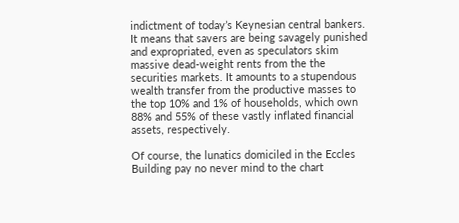indictment of today’s Keynesian central bankers. It means that savers are being savagely punished and expropriated, even as speculators skim massive dead-weight rents from the the securities markets. It amounts to a stupendous wealth transfer from the productive masses to the top 10% and 1% of households, which own 88% and 55% of these vastly inflated financial assets, respectively.

Of course, the lunatics domiciled in the Eccles Building pay no never mind to the chart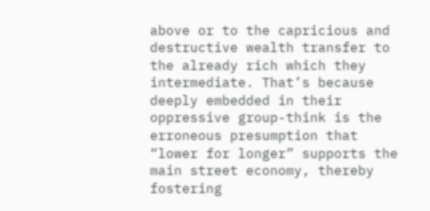above or to the capricious and destructive wealth transfer to the already rich which they intermediate. That’s because deeply embedded in their oppressive group-think is the erroneous presumption that “lower for longer” supports the main street economy, thereby fostering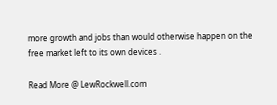more growth and jobs than would otherwise happen on the free market left to its own devices .

Read More @ LewRockwell.com